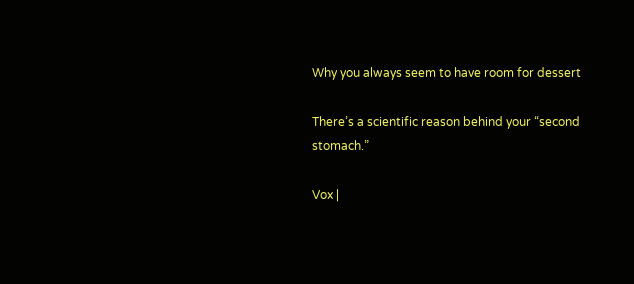Why you always seem to have room for dessert

There’s a scientific reason behind your “second stomach.”

Vox |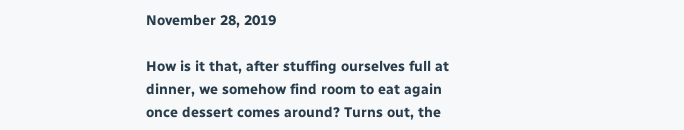November 28, 2019

How is it that, after stuffing ourselves full at dinner, we somehow find room to eat again once dessert comes around? Turns out, the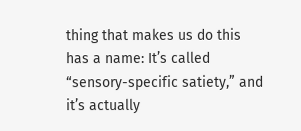thing that makes us do this has a name: It’s called “sensory-specific satiety,” and it’s actually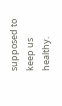supposed to keep us healthy.